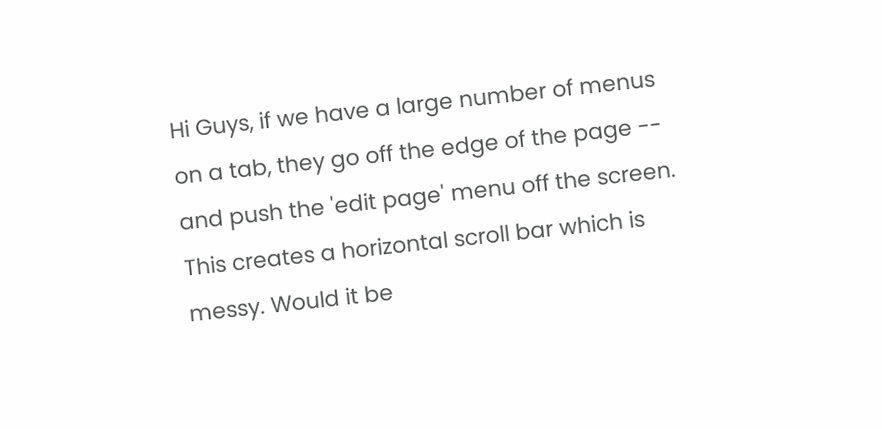Hi Guys, if we have a large number of menus on a tab, they go off the edge of the page -- and push the 'edit page' menu off the screen. This creates a horizontal scroll bar which is messy. Would it be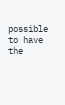possible to have the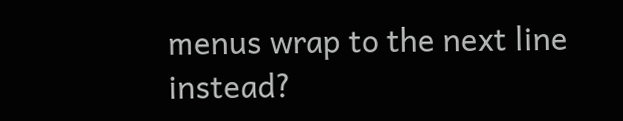menus wrap to the next line instead?